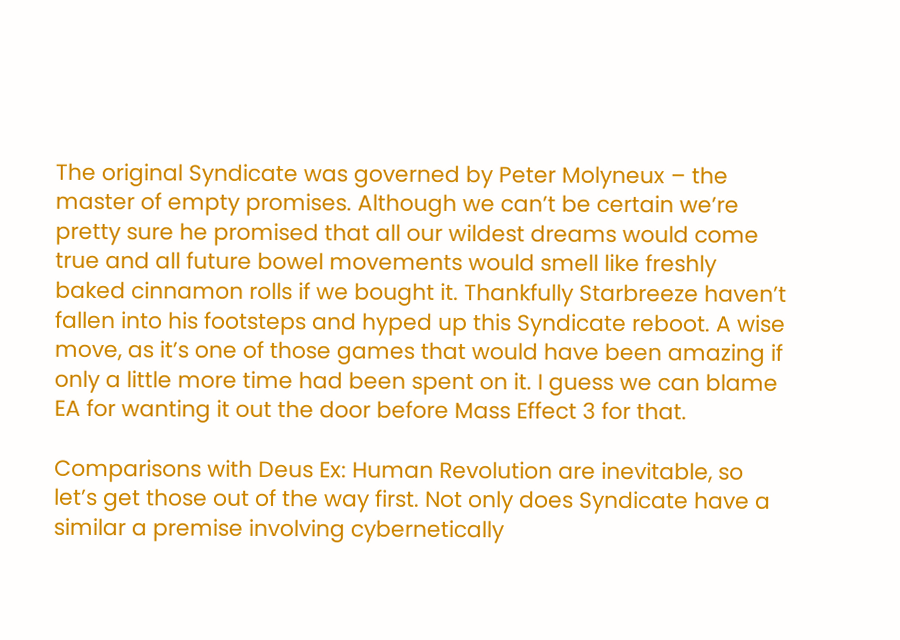The original Syndicate was governed by Peter Molyneux – the master of empty promises. Although we can’t be certain we’re pretty sure he promised that all our wildest dreams would come true and all future bowel movements would smell like freshly baked cinnamon rolls if we bought it. Thankfully Starbreeze haven’t fallen into his footsteps and hyped up this Syndicate reboot. A wise move, as it’s one of those games that would have been amazing if only a little more time had been spent on it. I guess we can blame EA for wanting it out the door before Mass Effect 3 for that.

Comparisons with Deus Ex: Human Revolution are inevitable, so let’s get those out of the way first. Not only does Syndicate have a similar a premise involving cybernetically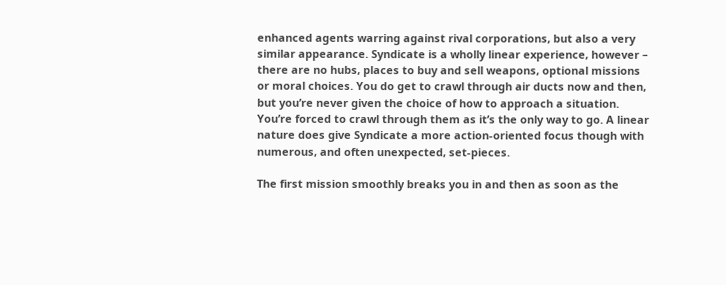enhanced agents warring against rival corporations, but also a very similar appearance. Syndicate is a wholly linear experience, however – there are no hubs, places to buy and sell weapons, optional missions or moral choices. You do get to crawl through air ducts now and then, but you’re never given the choice of how to approach a situation. You’re forced to crawl through them as it’s the only way to go. A linear nature does give Syndicate a more action-oriented focus though with numerous, and often unexpected, set-pieces.

The first mission smoothly breaks you in and then as soon as the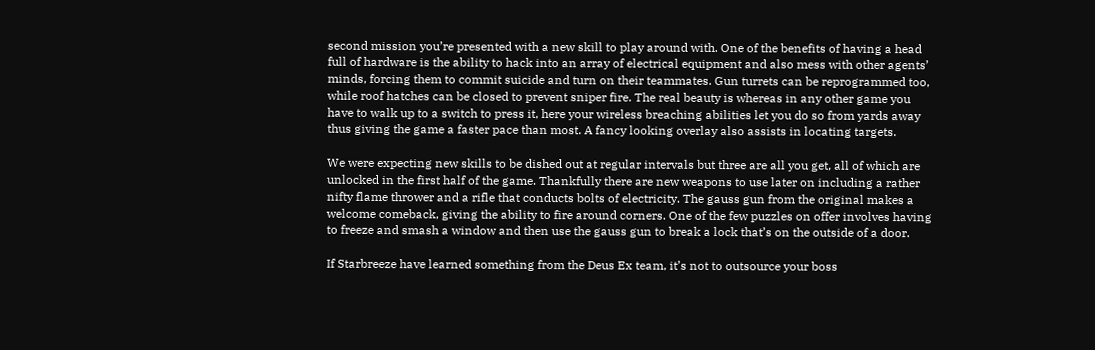second mission you’re presented with a new skill to play around with. One of the benefits of having a head full of hardware is the ability to hack into an array of electrical equipment and also mess with other agents’ minds, forcing them to commit suicide and turn on their teammates. Gun turrets can be reprogrammed too, while roof hatches can be closed to prevent sniper fire. The real beauty is whereas in any other game you have to walk up to a switch to press it, here your wireless breaching abilities let you do so from yards away thus giving the game a faster pace than most. A fancy looking overlay also assists in locating targets.

We were expecting new skills to be dished out at regular intervals but three are all you get, all of which are unlocked in the first half of the game. Thankfully there are new weapons to use later on including a rather nifty flame thrower and a rifle that conducts bolts of electricity. The gauss gun from the original makes a welcome comeback, giving the ability to fire around corners. One of the few puzzles on offer involves having to freeze and smash a window and then use the gauss gun to break a lock that’s on the outside of a door.

If Starbreeze have learned something from the Deus Ex team, it’s not to outsource your boss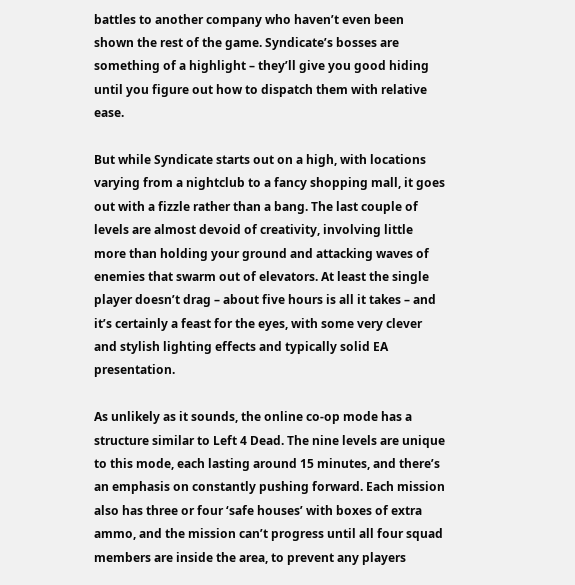battles to another company who haven’t even been shown the rest of the game. Syndicate’s bosses are something of a highlight – they’ll give you good hiding until you figure out how to dispatch them with relative ease.

But while Syndicate starts out on a high, with locations varying from a nightclub to a fancy shopping mall, it goes out with a fizzle rather than a bang. The last couple of levels are almost devoid of creativity, involving little more than holding your ground and attacking waves of enemies that swarm out of elevators. At least the single player doesn’t drag – about five hours is all it takes – and it’s certainly a feast for the eyes, with some very clever and stylish lighting effects and typically solid EA presentation.

As unlikely as it sounds, the online co-op mode has a structure similar to Left 4 Dead. The nine levels are unique to this mode, each lasting around 15 minutes, and there’s an emphasis on constantly pushing forward. Each mission also has three or four ‘safe houses’ with boxes of extra ammo, and the mission can’t progress until all four squad members are inside the area, to prevent any players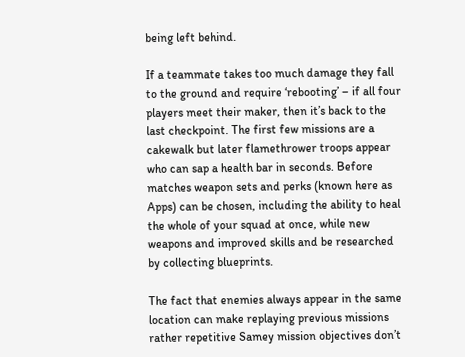being left behind.

If a teammate takes too much damage they fall to the ground and require ‘rebooting’ – if all four players meet their maker, then it’s back to the last checkpoint. The first few missions are a cakewalk but later flamethrower troops appear who can sap a health bar in seconds. Before matches weapon sets and perks (known here as Apps) can be chosen, including the ability to heal the whole of your squad at once, while new weapons and improved skills and be researched by collecting blueprints.

The fact that enemies always appear in the same location can make replaying previous missions rather repetitive Samey mission objectives don’t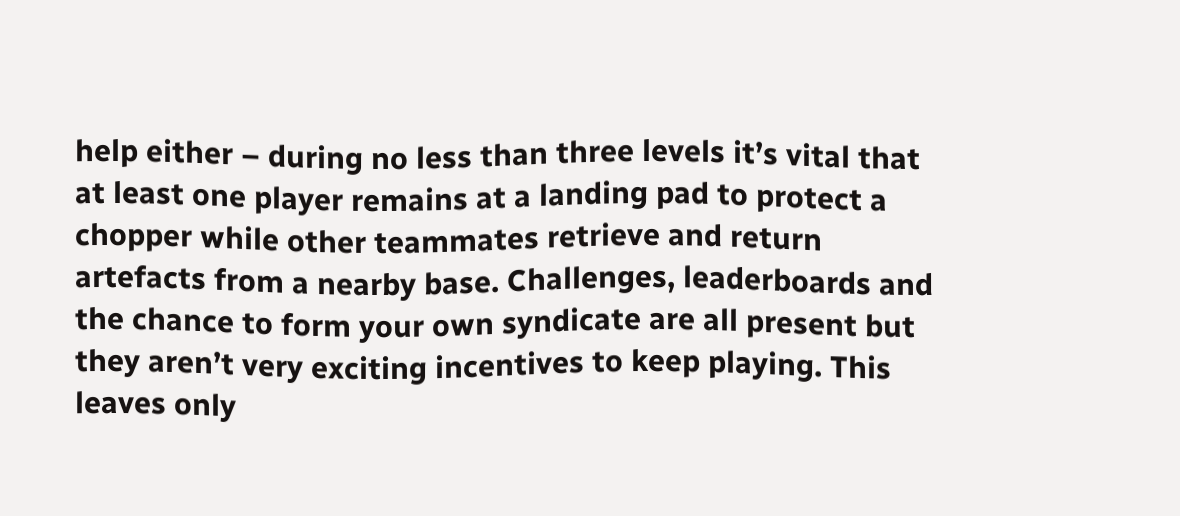help either – during no less than three levels it’s vital that at least one player remains at a landing pad to protect a chopper while other teammates retrieve and return artefacts from a nearby base. Challenges, leaderboards and the chance to form your own syndicate are all present but they aren’t very exciting incentives to keep playing. This leaves only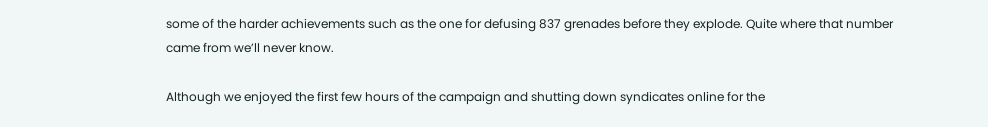some of the harder achievements such as the one for defusing 837 grenades before they explode. Quite where that number came from we’ll never know.

Although we enjoyed the first few hours of the campaign and shutting down syndicates online for the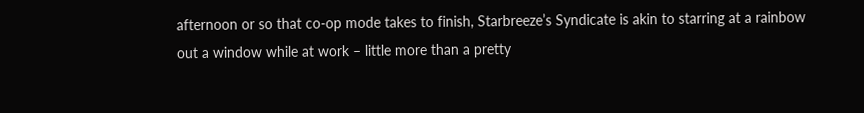afternoon or so that co-op mode takes to finish, Starbreeze’s Syndicate is akin to starring at a rainbow out a window while at work – little more than a pretty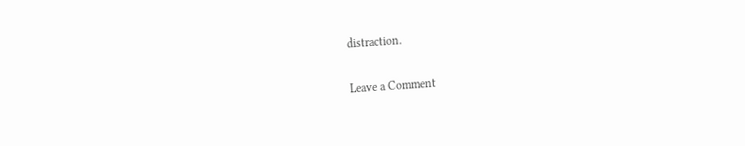distraction.

Leave a Comment